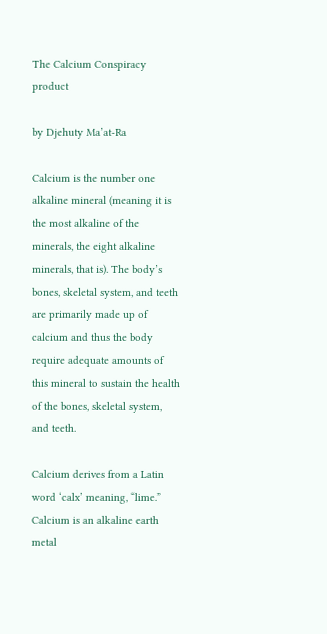The Calcium Conspiracy product

by Djehuty Ma’at-Ra

Calcium is the number one alkaline mineral (meaning it is the most alkaline of the minerals, the eight alkaline minerals, that is). The body’s bones, skeletal system, and teeth are primarily made up of calcium and thus the body require adequate amounts of this mineral to sustain the health of the bones, skeletal system, and teeth.

Calcium derives from a Latin word ‘calx’ meaning, “lime.” Calcium is an alkaline earth metal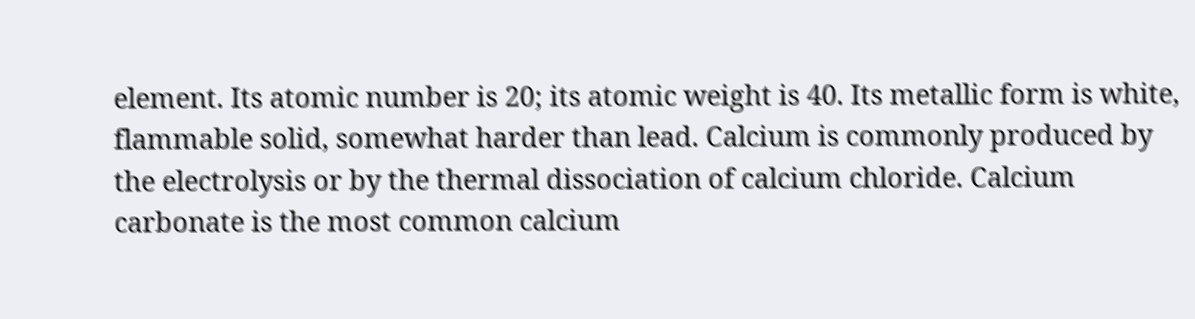element. Its atomic number is 20; its atomic weight is 40. Its metallic form is white, flammable solid, somewhat harder than lead. Calcium is commonly produced by the electrolysis or by the thermal dissociation of calcium chloride. Calcium carbonate is the most common calcium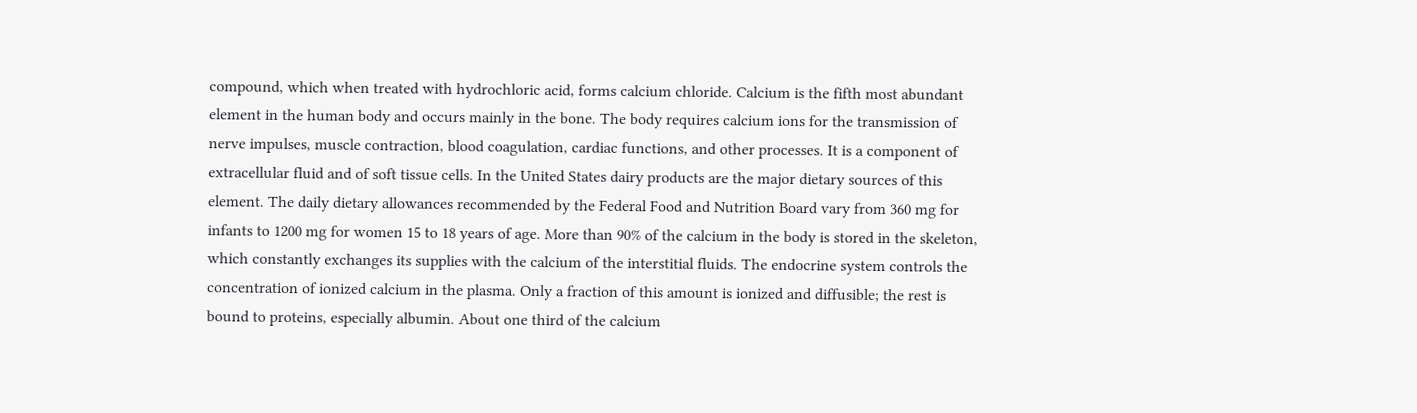compound, which when treated with hydrochloric acid, forms calcium chloride. Calcium is the fifth most abundant element in the human body and occurs mainly in the bone. The body requires calcium ions for the transmission of nerve impulses, muscle contraction, blood coagulation, cardiac functions, and other processes. It is a component of extracellular fluid and of soft tissue cells. In the United States dairy products are the major dietary sources of this element. The daily dietary allowances recommended by the Federal Food and Nutrition Board vary from 360 mg for infants to 1200 mg for women 15 to 18 years of age. More than 90% of the calcium in the body is stored in the skeleton, which constantly exchanges its supplies with the calcium of the interstitial fluids. The endocrine system controls the concentration of ionized calcium in the plasma. Only a fraction of this amount is ionized and diffusible; the rest is bound to proteins, especially albumin. About one third of the calcium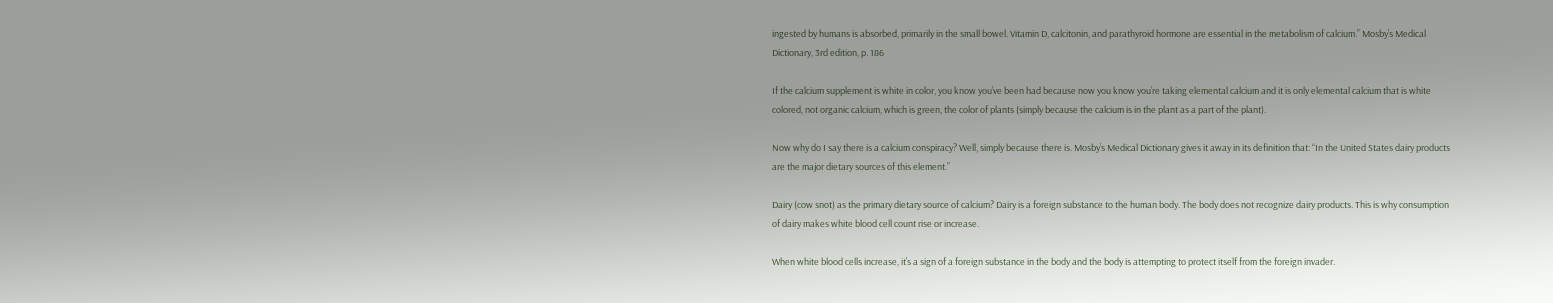ingested by humans is absorbed, primarily in the small bowel. Vitamin D, calcitonin, and parathyroid hormone are essential in the metabolism of calcium.” Mosby’s Medical Dictionary, 3rd edition, p. 186

If the calcium supplement is white in color, you know you’ve been had because now you know you’re taking elemental calcium and it is only elemental calcium that is white colored, not organic calcium, which is green, the color of plants (simply because the calcium is in the plant as a part of the plant).

Now why do I say there is a calcium conspiracy? Well, simply because there is. Mosby’s Medical Dictionary gives it away in its definition that: “In the United States dairy products are the major dietary sources of this element.”

Dairy (cow snot) as the primary dietary source of calcium? Dairy is a foreign substance to the human body. The body does not recognize dairy products. This is why consumption of dairy makes white blood cell count rise or increase.

When white blood cells increase, it’s a sign of a foreign substance in the body and the body is attempting to protect itself from the foreign invader.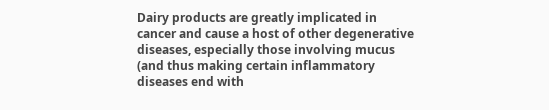Dairy products are greatly implicated in cancer and cause a host of other degenerative diseases, especially those involving mucus (and thus making certain inflammatory diseases end with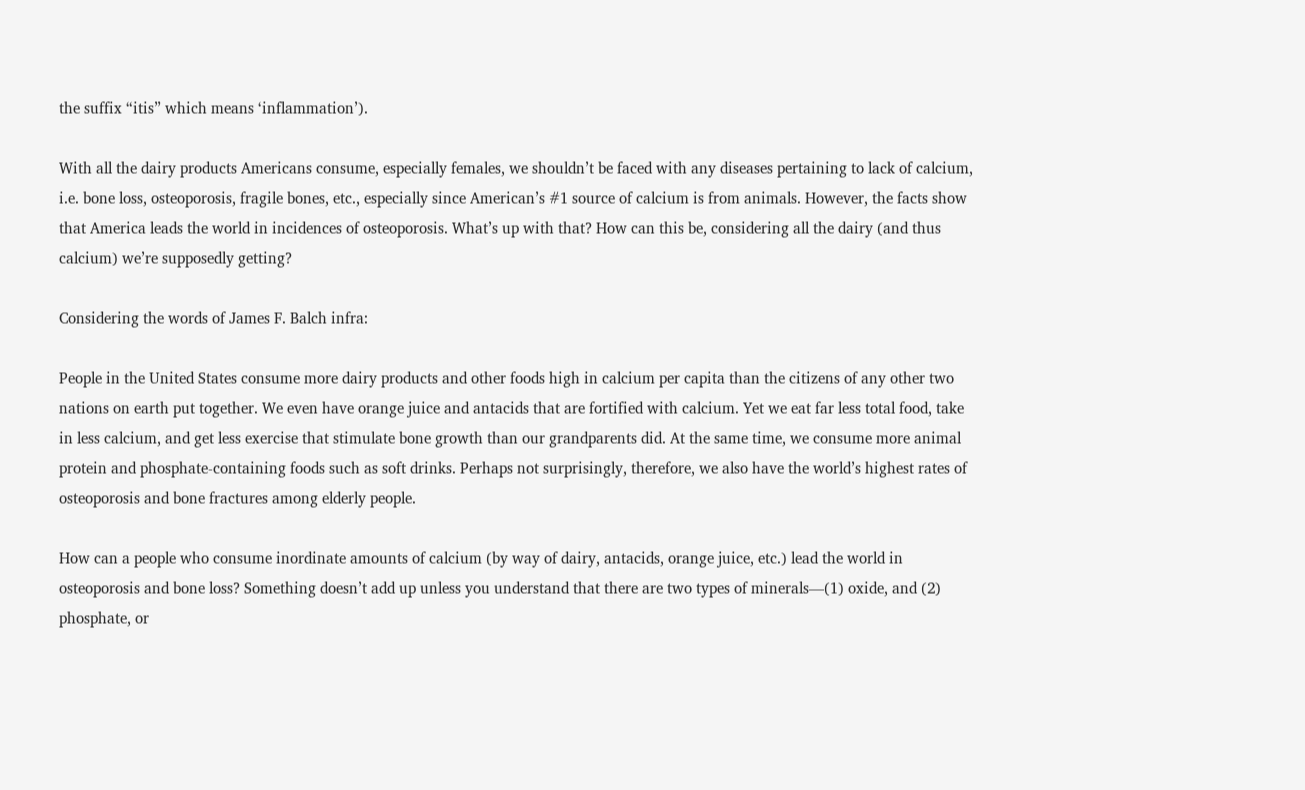the suffix “itis” which means ‘inflammation’).

With all the dairy products Americans consume, especially females, we shouldn’t be faced with any diseases pertaining to lack of calcium, i.e. bone loss, osteoporosis, fragile bones, etc., especially since American’s #1 source of calcium is from animals. However, the facts show that America leads the world in incidences of osteoporosis. What’s up with that? How can this be, considering all the dairy (and thus calcium) we’re supposedly getting?

Considering the words of James F. Balch infra:

People in the United States consume more dairy products and other foods high in calcium per capita than the citizens of any other two nations on earth put together. We even have orange juice and antacids that are fortified with calcium. Yet we eat far less total food, take in less calcium, and get less exercise that stimulate bone growth than our grandparents did. At the same time, we consume more animal protein and phosphate-containing foods such as soft drinks. Perhaps not surprisingly, therefore, we also have the world’s highest rates of osteoporosis and bone fractures among elderly people.

How can a people who consume inordinate amounts of calcium (by way of dairy, antacids, orange juice, etc.) lead the world in osteoporosis and bone loss? Something doesn’t add up unless you understand that there are two types of minerals—(1) oxide, and (2) phosphate, or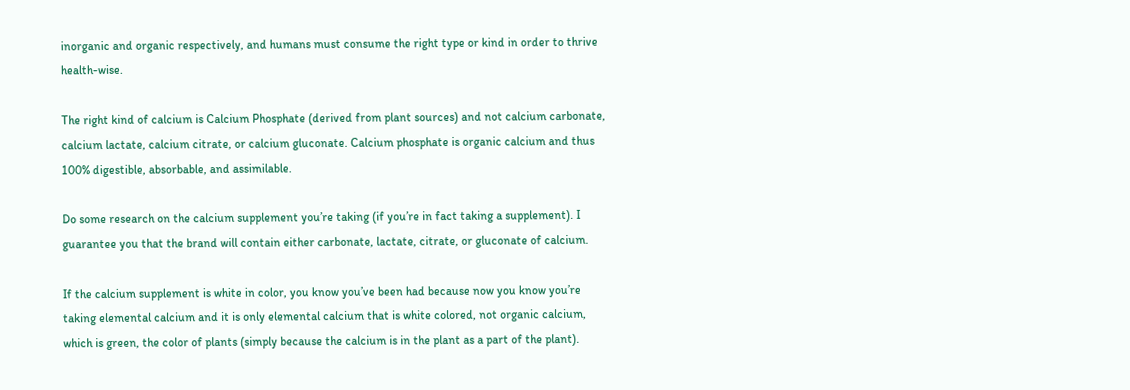inorganic and organic respectively, and humans must consume the right type or kind in order to thrive health-wise.

The right kind of calcium is Calcium Phosphate (derived from plant sources) and not calcium carbonate, calcium lactate, calcium citrate, or calcium gluconate. Calcium phosphate is organic calcium and thus 100% digestible, absorbable, and assimilable.

Do some research on the calcium supplement you’re taking (if you’re in fact taking a supplement). I guarantee you that the brand will contain either carbonate, lactate, citrate, or gluconate of calcium.

If the calcium supplement is white in color, you know you’ve been had because now you know you’re taking elemental calcium and it is only elemental calcium that is white colored, not organic calcium, which is green, the color of plants (simply because the calcium is in the plant as a part of the plant).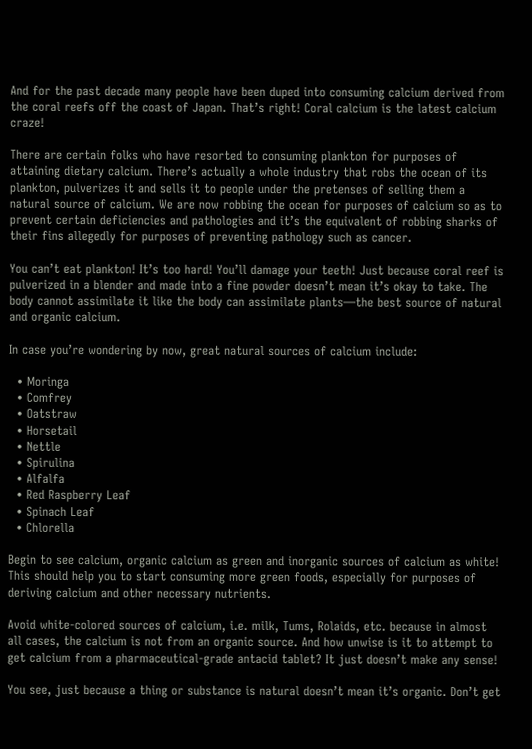And for the past decade many people have been duped into consuming calcium derived from the coral reefs off the coast of Japan. That’s right! Coral calcium is the latest calcium craze!

There are certain folks who have resorted to consuming plankton for purposes of attaining dietary calcium. There’s actually a whole industry that robs the ocean of its plankton, pulverizes it and sells it to people under the pretenses of selling them a natural source of calcium. We are now robbing the ocean for purposes of calcium so as to prevent certain deficiencies and pathologies and it’s the equivalent of robbing sharks of their fins allegedly for purposes of preventing pathology such as cancer.

You can’t eat plankton! It’s too hard! You’ll damage your teeth! Just because coral reef is pulverized in a blender and made into a fine powder doesn’t mean it’s okay to take. The body cannot assimilate it like the body can assimilate plants—the best source of natural and organic calcium.

In case you’re wondering by now, great natural sources of calcium include:

  • Moringa
  • Comfrey
  • Oatstraw
  • Horsetail
  • Nettle
  • Spirulina
  • Alfalfa
  • Red Raspberry Leaf
  • Spinach Leaf
  • Chlorella

Begin to see calcium, organic calcium as green and inorganic sources of calcium as white! This should help you to start consuming more green foods, especially for purposes of deriving calcium and other necessary nutrients.

Avoid white-colored sources of calcium, i.e. milk, Tums, Rolaids, etc. because in almost all cases, the calcium is not from an organic source. And how unwise is it to attempt to get calcium from a pharmaceutical-grade antacid tablet? It just doesn’t make any sense!

You see, just because a thing or substance is natural doesn’t mean it’s organic. Don’t get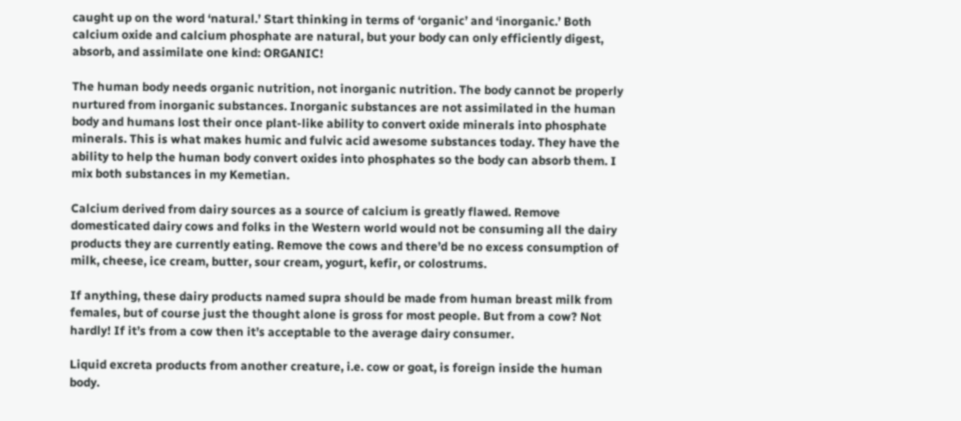caught up on the word ‘natural.’ Start thinking in terms of ‘organic’ and ‘inorganic.’ Both calcium oxide and calcium phosphate are natural, but your body can only efficiently digest, absorb, and assimilate one kind: ORGANIC!

The human body needs organic nutrition, not inorganic nutrition. The body cannot be properly nurtured from inorganic substances. Inorganic substances are not assimilated in the human body and humans lost their once plant-like ability to convert oxide minerals into phosphate minerals. This is what makes humic and fulvic acid awesome substances today. They have the ability to help the human body convert oxides into phosphates so the body can absorb them. I mix both substances in my Kemetian.

Calcium derived from dairy sources as a source of calcium is greatly flawed. Remove domesticated dairy cows and folks in the Western world would not be consuming all the dairy products they are currently eating. Remove the cows and there’d be no excess consumption of milk, cheese, ice cream, butter, sour cream, yogurt, kefir, or colostrums.

If anything, these dairy products named supra should be made from human breast milk from females, but of course just the thought alone is gross for most people. But from a cow? Not hardly! If it’s from a cow then it’s acceptable to the average dairy consumer.

Liquid excreta products from another creature, i.e. cow or goat, is foreign inside the human body.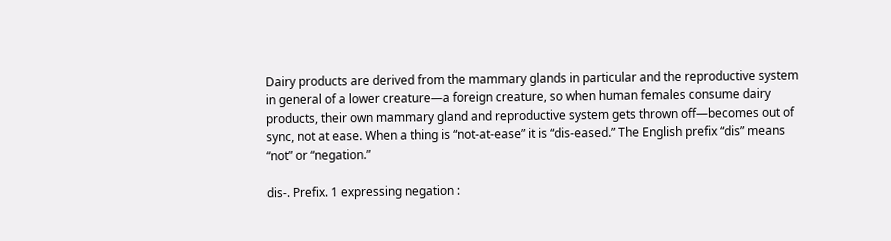Dairy products are derived from the mammary glands in particular and the reproductive system in general of a lower creature—a foreign creature, so when human females consume dairy products, their own mammary gland and reproductive system gets thrown off—becomes out of sync, not at ease. When a thing is “not-at-ease” it is “dis-eased.” The English prefix “dis” means “not” or “negation.”

dis-. Prefix. 1 expressing negation :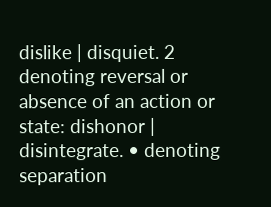dislike | disquiet. 2 denoting reversal or absence of an action or state: dishonor | disintegrate. • denoting separation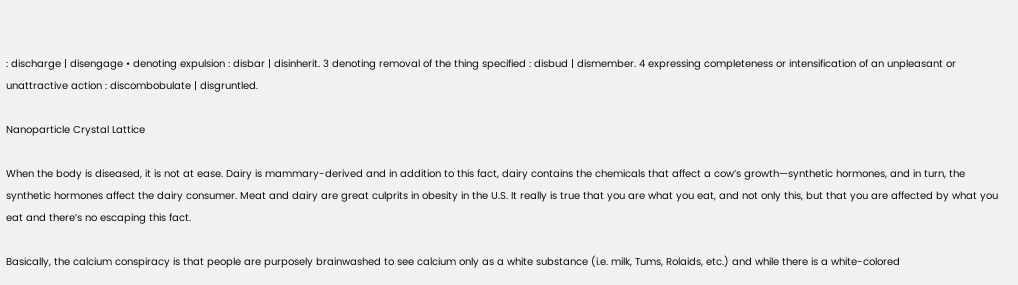: discharge | disengage • denoting expulsion : disbar | disinherit. 3 denoting removal of the thing specified : disbud | dismember. 4 expressing completeness or intensification of an unpleasant or unattractive action : discombobulate | disgruntled.

Nanoparticle Crystal Lattice

When the body is diseased, it is not at ease. Dairy is mammary-derived and in addition to this fact, dairy contains the chemicals that affect a cow’s growth—synthetic hormones, and in turn, the synthetic hormones affect the dairy consumer. Meat and dairy are great culprits in obesity in the U.S. It really is true that you are what you eat, and not only this, but that you are affected by what you eat and there’s no escaping this fact.

Basically, the calcium conspiracy is that people are purposely brainwashed to see calcium only as a white substance (i.e. milk, Tums, Rolaids, etc.) and while there is a white-colored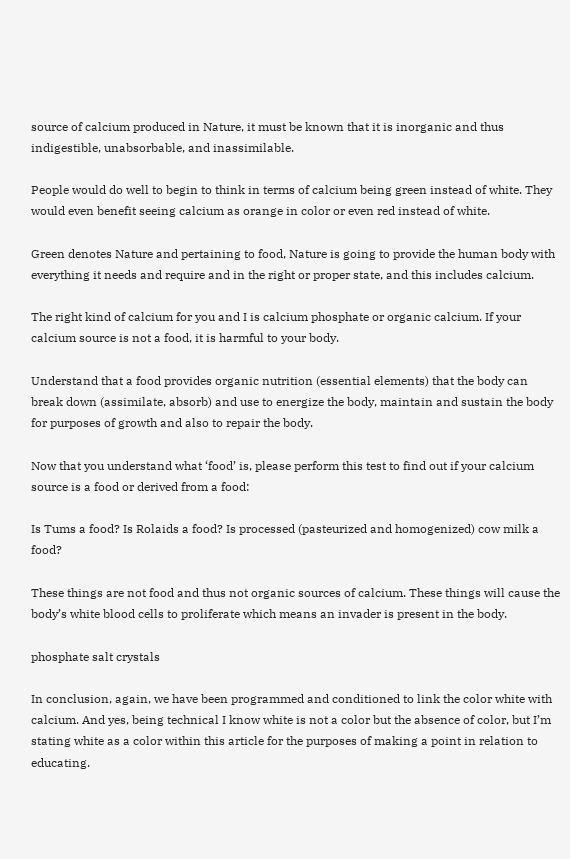source of calcium produced in Nature, it must be known that it is inorganic and thus indigestible, unabsorbable, and inassimilable.

People would do well to begin to think in terms of calcium being green instead of white. They would even benefit seeing calcium as orange in color or even red instead of white.

Green denotes Nature and pertaining to food, Nature is going to provide the human body with everything it needs and require and in the right or proper state, and this includes calcium.

The right kind of calcium for you and I is calcium phosphate or organic calcium. If your calcium source is not a food, it is harmful to your body.

Understand that a food provides organic nutrition (essential elements) that the body can break down (assimilate, absorb) and use to energize the body, maintain and sustain the body for purposes of growth and also to repair the body.

Now that you understand what ‘food’ is, please perform this test to find out if your calcium source is a food or derived from a food:

Is Tums a food? Is Rolaids a food? Is processed (pasteurized and homogenized) cow milk a food?

These things are not food and thus not organic sources of calcium. These things will cause the body’s white blood cells to proliferate which means an invader is present in the body.

phosphate salt crystals

In conclusion, again, we have been programmed and conditioned to link the color white with calcium. And yes, being technical I know white is not a color but the absence of color, but I’m stating white as a color within this article for the purposes of making a point in relation to educating.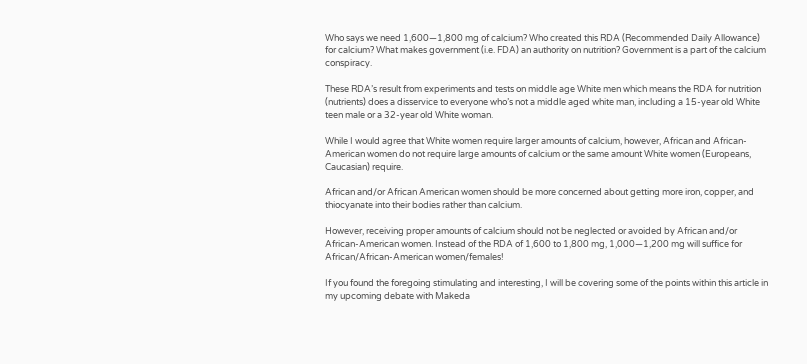Who says we need 1,600—1,800 mg of calcium? Who created this RDA (Recommended Daily Allowance) for calcium? What makes government (i.e. FDA) an authority on nutrition? Government is a part of the calcium conspiracy.

These RDA’s result from experiments and tests on middle age White men which means the RDA for nutrition (nutrients) does a disservice to everyone who’s not a middle aged white man, including a 15-year old White teen male or a 32-year old White woman.

While I would agree that White women require larger amounts of calcium, however, African and African-American women do not require large amounts of calcium or the same amount White women (Europeans, Caucasian) require.

African and/or African American women should be more concerned about getting more iron, copper, and thiocyanate into their bodies rather than calcium.

However, receiving proper amounts of calcium should not be neglected or avoided by African and/or African-American women. Instead of the RDA of 1,600 to 1,800 mg, 1,000—1,200 mg will suffice for African/African-American women/females!

If you found the foregoing stimulating and interesting, I will be covering some of the points within this article in my upcoming debate with Makeda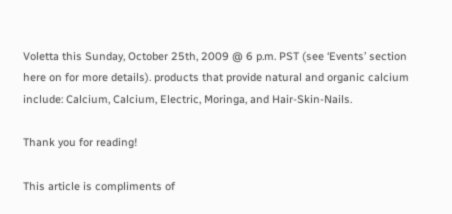Voletta this Sunday, October 25th, 2009 @ 6 p.m. PST (see ‘Events’ section here on for more details). products that provide natural and organic calcium include: Calcium, Calcium, Electric, Moringa, and Hair-Skin-Nails.

Thank you for reading!

This article is compliments of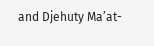and Djehuty Ma’at-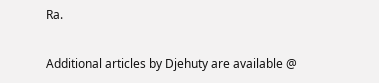Ra.

Additional articles by Djehuty are available @